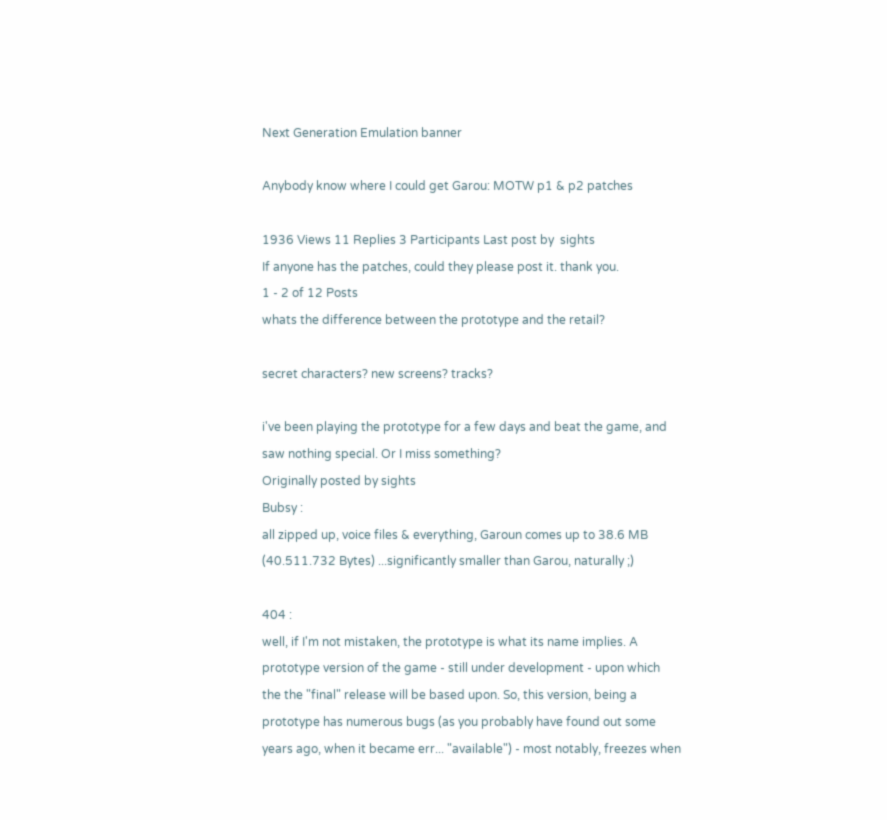Next Generation Emulation banner

Anybody know where I could get Garou: MOTW p1 & p2 patches

1936 Views 11 Replies 3 Participants Last post by  sights
If anyone has the patches, could they please post it. thank you.
1 - 2 of 12 Posts
whats the difference between the prototype and the retail?

secret characters? new screens? tracks?

i've been playing the prototype for a few days and beat the game, and saw nothing special. Or I miss something?
Originally posted by sights
Bubsy :
all zipped up, voice files & everything, Garoun comes up to 38.6 MB (40.511.732 Bytes) ...significantly smaller than Garou, naturally ;)

404 :
well, if I'm not mistaken, the prototype is what its name implies. A prototype version of the game - still under development - upon which the the "final" release will be based upon. So, this version, being a prototype has numerous bugs (as you probably have found out some years ago, when it became err... "available") - most notably, freezes when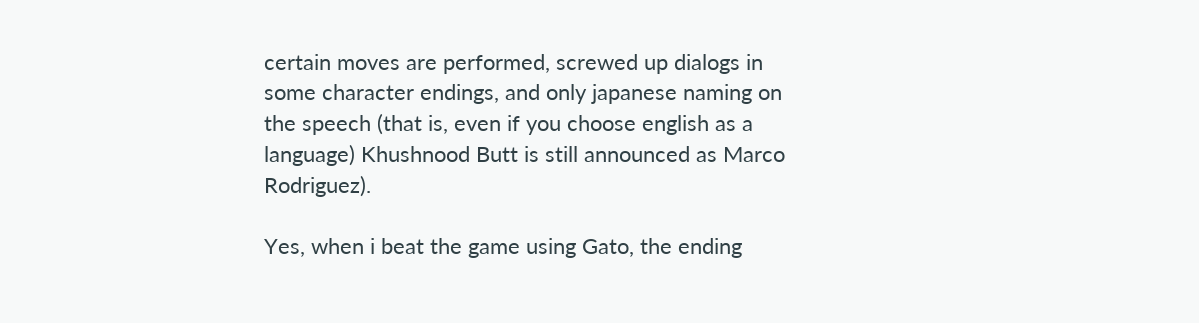certain moves are performed, screwed up dialogs in some character endings, and only japanese naming on the speech (that is, even if you choose english as a language) Khushnood Butt is still announced as Marco Rodriguez).

Yes, when i beat the game using Gato, the ending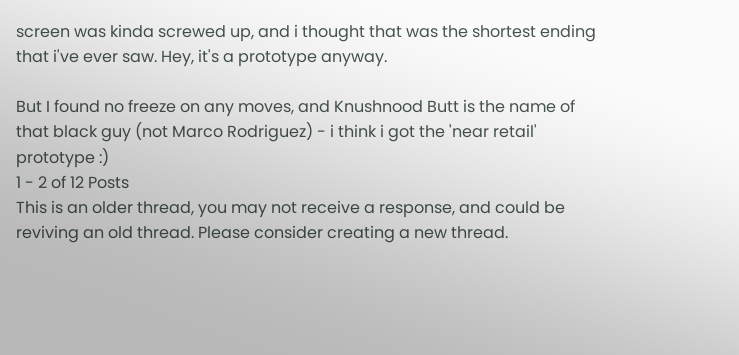screen was kinda screwed up, and i thought that was the shortest ending that i've ever saw. Hey, it's a prototype anyway.

But I found no freeze on any moves, and Knushnood Butt is the name of that black guy (not Marco Rodriguez) - i think i got the 'near retail' prototype :)
1 - 2 of 12 Posts
This is an older thread, you may not receive a response, and could be reviving an old thread. Please consider creating a new thread.